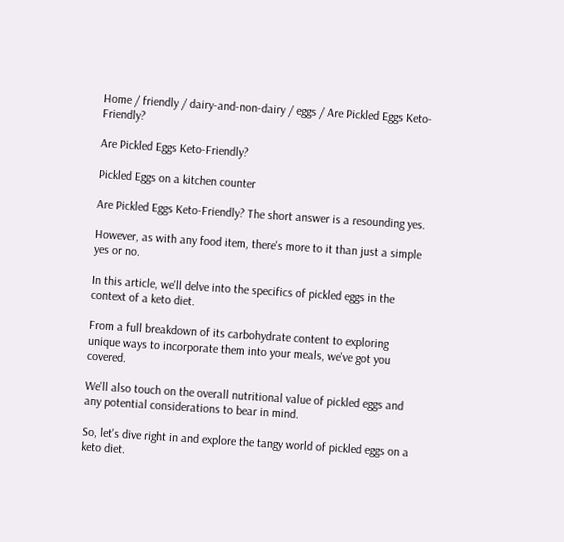Home / friendly / dairy-and-non-dairy / eggs / Are Pickled Eggs Keto-Friendly?

Are Pickled Eggs Keto-Friendly?

Pickled Eggs on a kitchen counter

Are Pickled Eggs Keto-Friendly? The short answer is a resounding yes.

However, as with any food item, there's more to it than just a simple yes or no.

In this article, we'll delve into the specifics of pickled eggs in the context of a keto diet.

From a full breakdown of its carbohydrate content to exploring unique ways to incorporate them into your meals, we've got you covered.

We'll also touch on the overall nutritional value of pickled eggs and any potential considerations to bear in mind.

So, let's dive right in and explore the tangy world of pickled eggs on a keto diet.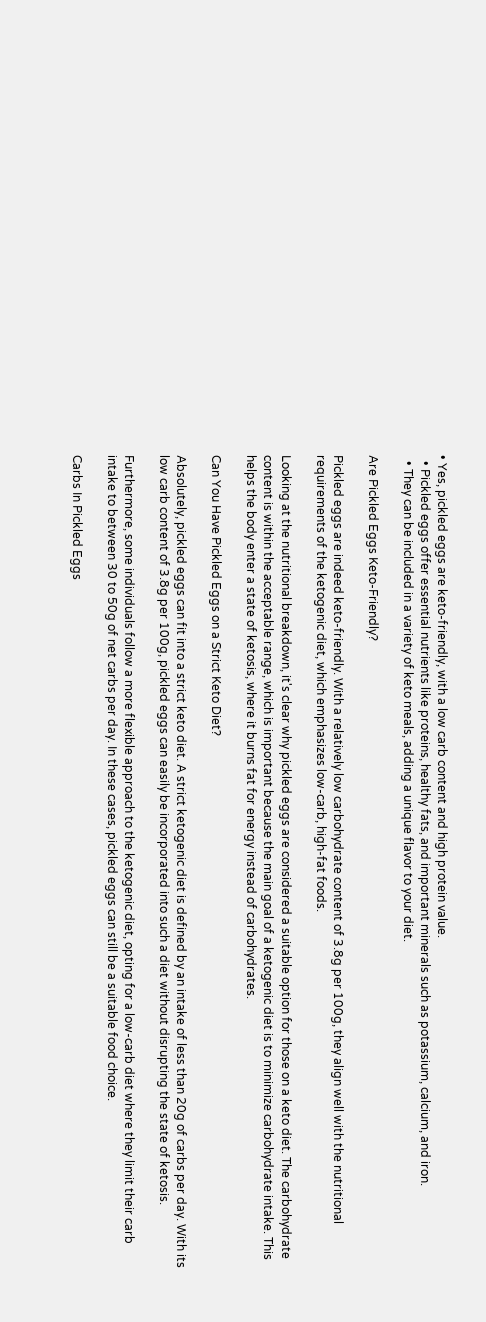• Yes, pickled eggs are keto-friendly, with a low carb content and high protein value.
  • Pickled eggs offer essential nutrients like proteins, healthy fats, and important minerals such as potassium, calcium, and iron.
  • They can be included in a variety of keto meals, adding a unique flavor to your diet.

Are Pickled Eggs Keto-Friendly?

Pickled eggs are indeed keto-friendly. With a relatively low carbohydrate content of 3.8g per 100g, they align well with the nutritional requirements of the ketogenic diet, which emphasizes low-carb, high-fat foods.

Looking at the nutritional breakdown, it's clear why pickled eggs are considered a suitable option for those on a keto diet. The carbohydrate content is within the acceptable range, which is important because the main goal of a ketogenic diet is to minimize carbohydrate intake. This helps the body enter a state of ketosis, where it burns fat for energy instead of carbohydrates.

Can You Have Pickled Eggs on a Strict Keto Diet?

Absolutely, pickled eggs can fit into a strict keto diet. A strict ketogenic diet is defined by an intake of less than 20g of carbs per day. With its low carb content of 3.8g per 100g, pickled eggs can easily be incorporated into such a diet without disrupting the state of ketosis.

Furthermore, some individuals follow a more flexible approach to the ketogenic diet, opting for a low-carb diet where they limit their carb intake to between 30 to 50g of net carbs per day. In these cases, pickled eggs can still be a suitable food choice.

Carbs In Pickled Eggs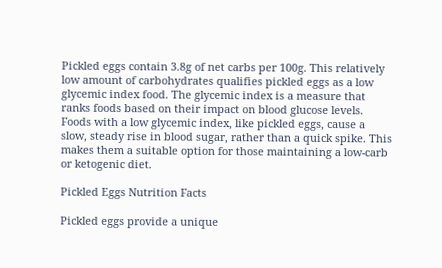Pickled eggs contain 3.8g of net carbs per 100g. This relatively low amount of carbohydrates qualifies pickled eggs as a low glycemic index food. The glycemic index is a measure that ranks foods based on their impact on blood glucose levels. Foods with a low glycemic index, like pickled eggs, cause a slow, steady rise in blood sugar, rather than a quick spike. This makes them a suitable option for those maintaining a low-carb or ketogenic diet.

Pickled Eggs Nutrition Facts

Pickled eggs provide a unique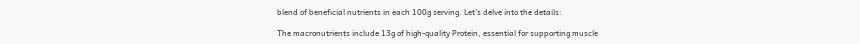blend of beneficial nutrients in each 100g serving. Let's delve into the details:

The macronutrients include 13g of high-quality Protein, essential for supporting muscle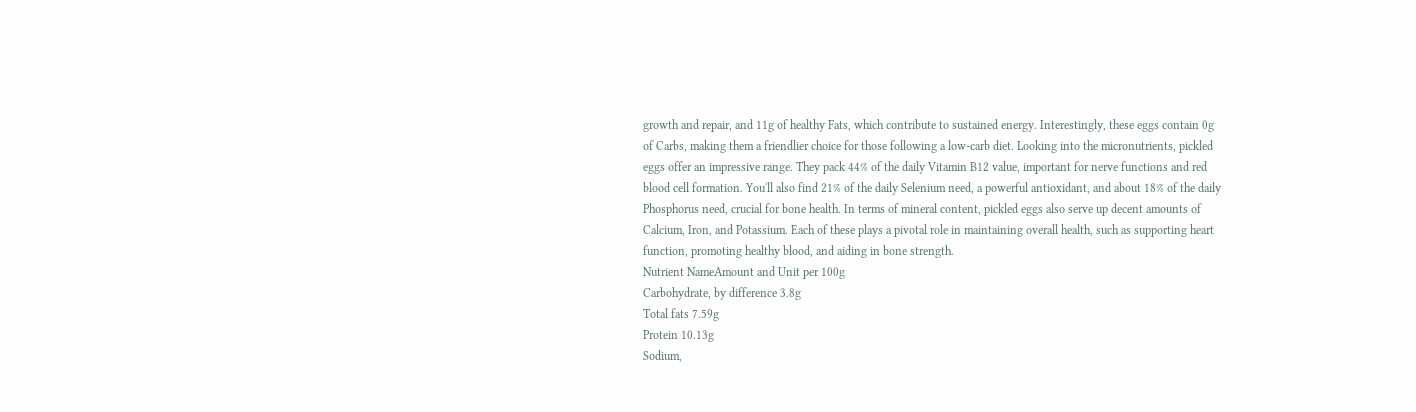growth and repair, and 11g of healthy Fats, which contribute to sustained energy. Interestingly, these eggs contain 0g of Carbs, making them a friendlier choice for those following a low-carb diet. Looking into the micronutrients, pickled eggs offer an impressive range. They pack 44% of the daily Vitamin B12 value, important for nerve functions and red blood cell formation. You'll also find 21% of the daily Selenium need, a powerful antioxidant, and about 18% of the daily Phosphorus need, crucial for bone health. In terms of mineral content, pickled eggs also serve up decent amounts of Calcium, Iron, and Potassium. Each of these plays a pivotal role in maintaining overall health, such as supporting heart function, promoting healthy blood, and aiding in bone strength.
Nutrient NameAmount and Unit per 100g
Carbohydrate, by difference 3.8g
Total fats 7.59g
Protein 10.13g
Sodium,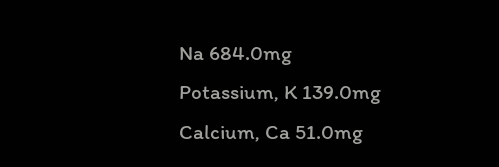Na 684.0mg
Potassium, K 139.0mg
Calcium, Ca 51.0mg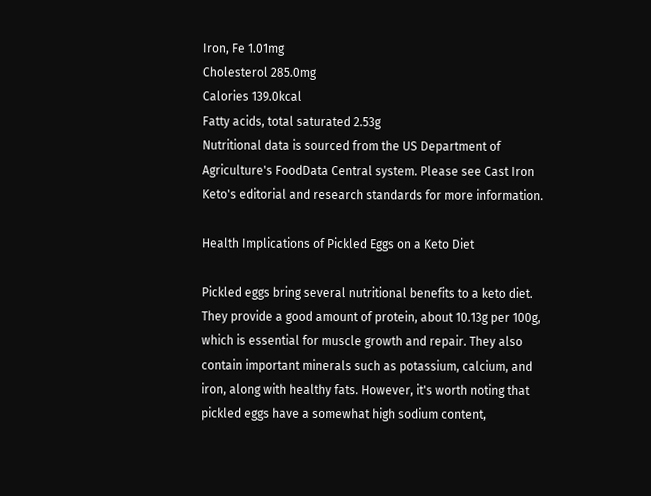Iron, Fe 1.01mg
Cholesterol 285.0mg
Calories 139.0kcal
Fatty acids, total saturated 2.53g
Nutritional data is sourced from the US Department of Agriculture's FoodData Central system. Please see Cast Iron Keto's editorial and research standards for more information.

Health Implications of Pickled Eggs on a Keto Diet

Pickled eggs bring several nutritional benefits to a keto diet. They provide a good amount of protein, about 10.13g per 100g, which is essential for muscle growth and repair. They also contain important minerals such as potassium, calcium, and iron, along with healthy fats. However, it's worth noting that pickled eggs have a somewhat high sodium content,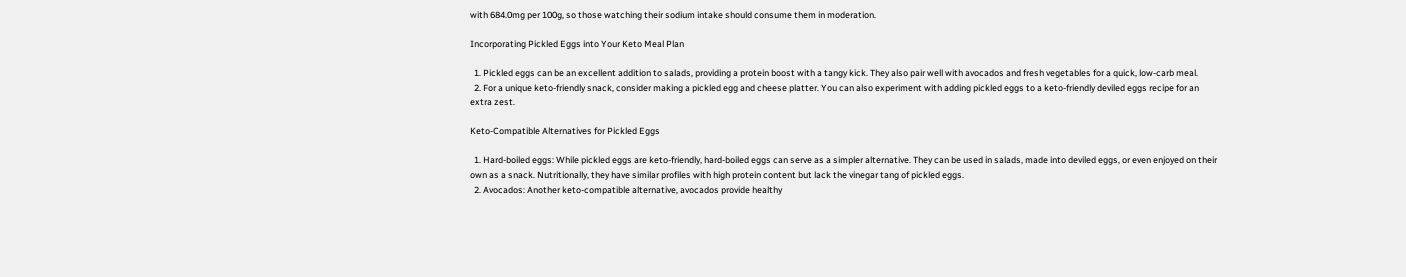with 684.0mg per 100g, so those watching their sodium intake should consume them in moderation.

Incorporating Pickled Eggs into Your Keto Meal Plan

  1. Pickled eggs can be an excellent addition to salads, providing a protein boost with a tangy kick. They also pair well with avocados and fresh vegetables for a quick, low-carb meal.
  2. For a unique keto-friendly snack, consider making a pickled egg and cheese platter. You can also experiment with adding pickled eggs to a keto-friendly deviled eggs recipe for an extra zest.

Keto-Compatible Alternatives for Pickled Eggs

  1. Hard-boiled eggs: While pickled eggs are keto-friendly, hard-boiled eggs can serve as a simpler alternative. They can be used in salads, made into deviled eggs, or even enjoyed on their own as a snack. Nutritionally, they have similar profiles with high protein content but lack the vinegar tang of pickled eggs.
  2. Avocados: Another keto-compatible alternative, avocados provide healthy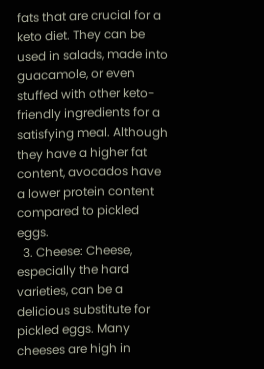fats that are crucial for a keto diet. They can be used in salads, made into guacamole, or even stuffed with other keto-friendly ingredients for a satisfying meal. Although they have a higher fat content, avocados have a lower protein content compared to pickled eggs.
  3. Cheese: Cheese, especially the hard varieties, can be a delicious substitute for pickled eggs. Many cheeses are high in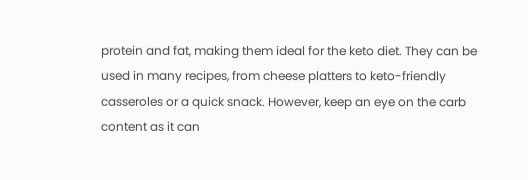protein and fat, making them ideal for the keto diet. They can be used in many recipes, from cheese platters to keto-friendly casseroles or a quick snack. However, keep an eye on the carb content as it can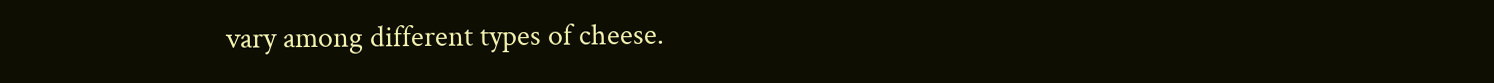vary among different types of cheese.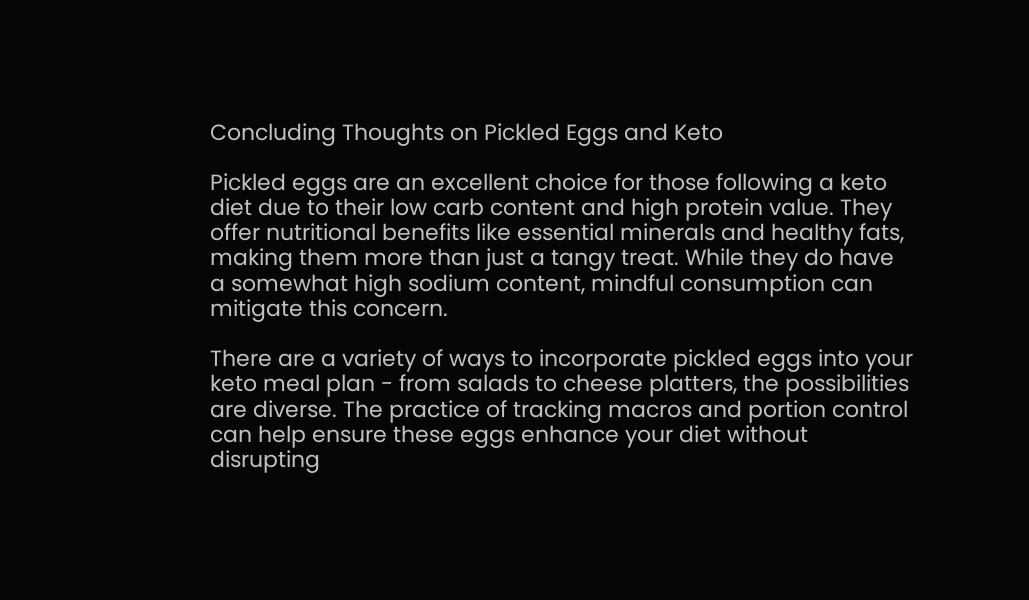Concluding Thoughts on Pickled Eggs and Keto

Pickled eggs are an excellent choice for those following a keto diet due to their low carb content and high protein value. They offer nutritional benefits like essential minerals and healthy fats, making them more than just a tangy treat. While they do have a somewhat high sodium content, mindful consumption can mitigate this concern.

There are a variety of ways to incorporate pickled eggs into your keto meal plan - from salads to cheese platters, the possibilities are diverse. The practice of tracking macros and portion control can help ensure these eggs enhance your diet without disrupting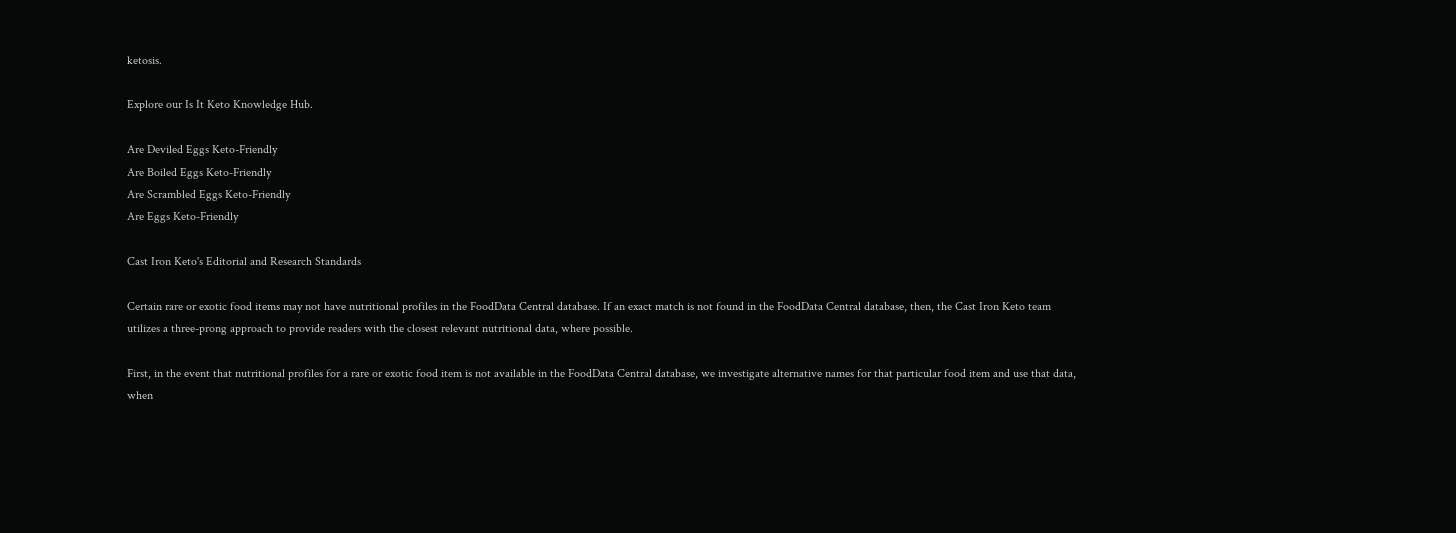ketosis.

Explore our Is It Keto Knowledge Hub.

Are Deviled Eggs Keto-Friendly
Are Boiled Eggs Keto-Friendly
Are Scrambled Eggs Keto-Friendly
Are Eggs Keto-Friendly

Cast Iron Keto's Editorial and Research Standards

Certain rare or exotic food items may not have nutritional profiles in the FoodData Central database. If an exact match is not found in the FoodData Central database, then, the Cast Iron Keto team utilizes a three-prong approach to provide readers with the closest relevant nutritional data, where possible.

First, in the event that nutritional profiles for a rare or exotic food item is not available in the FoodData Central database, we investigate alternative names for that particular food item and use that data, when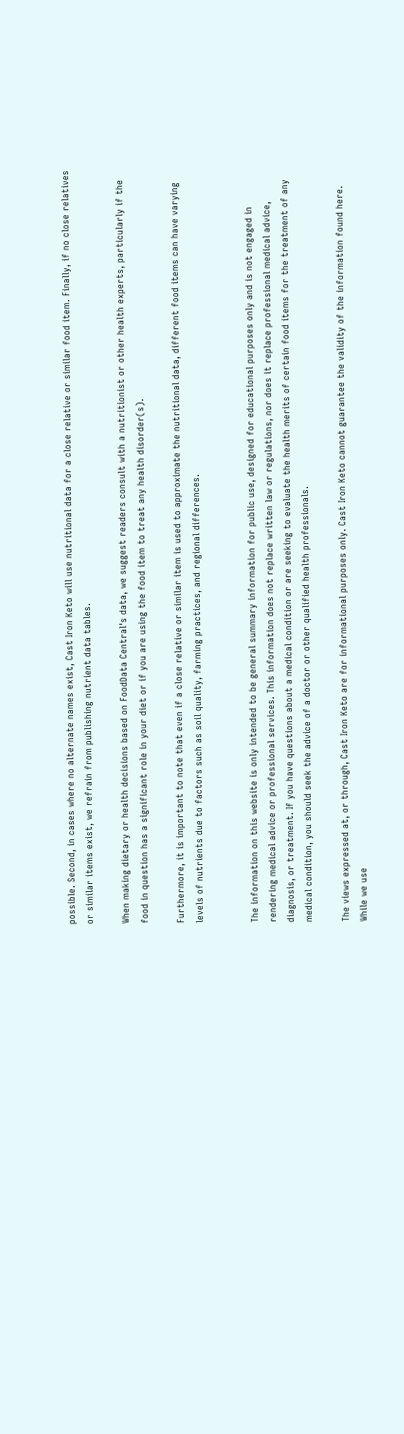possible. Second, in cases where no alternate names exist, Cast Iron Keto will use nutritional data for a close relative or similar food item. Finally, if no close relatives or similar items exist, we refrain from publishing nutrient data tables.

When making dietary or health decisions based on FoodData Central's data, we suggest readers consult with a nutritionist or other health experts, particularly if the food in question has a significant role in your diet or if you are using the food item to treat any health disorder(s).

Furthermore, it is important to note that even if a close relative or similar item is used to approximate the nutritional data, different food items can have varying levels of nutrients due to factors such as soil quality, farming practices, and regional differences.


The information on this website is only intended to be general summary information for public use, designed for educational purposes only and is not engaged in rendering medical advice or professional services. This information does not replace written law or regulations, nor does it replace professional medical advice, diagnosis, or treatment. If you have questions about a medical condition or are seeking to evaluate the health merits of certain food items for the treatment of any medical condition, you should seek the advice of a doctor or other qualified health professionals.

The views expressed at, or through, Cast Iron Keto are for informational purposes only. Cast Iron Keto cannot guarantee the validity of the information found here. While we use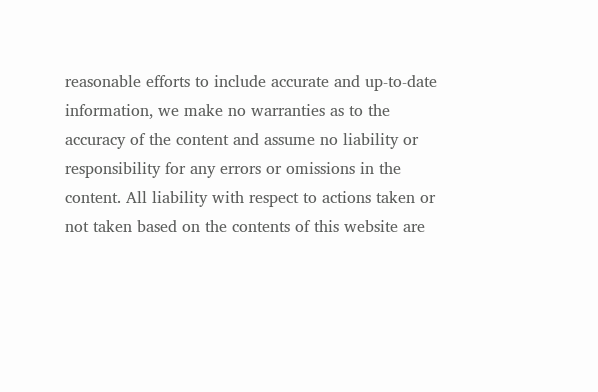reasonable efforts to include accurate and up-to-date information, we make no warranties as to the accuracy of the content and assume no liability or responsibility for any errors or omissions in the content. All liability with respect to actions taken or not taken based on the contents of this website are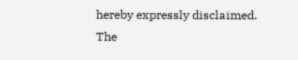hereby expressly disclaimed. The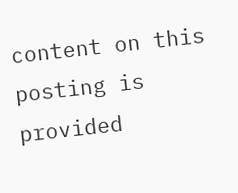content on this posting is provided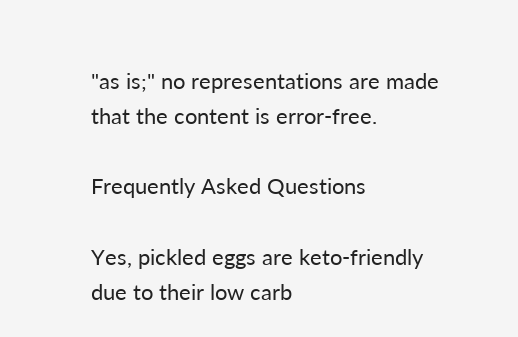"as is;" no representations are made that the content is error-free.

Frequently Asked Questions

Yes, pickled eggs are keto-friendly due to their low carb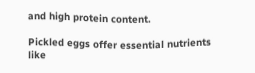and high protein content.

Pickled eggs offer essential nutrients like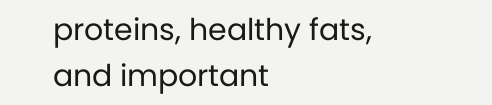proteins, healthy fats, and important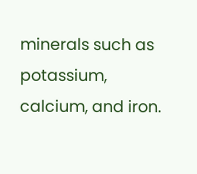minerals such as potassium, calcium, and iron.